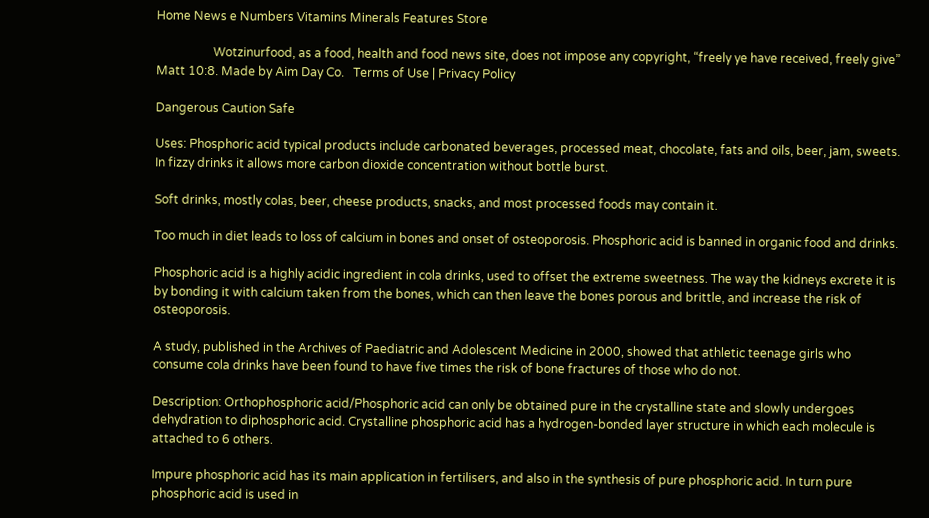Home News e Numbers Vitamins Minerals Features Store

                   Wotzinurfood, as a food, health and food news site, does not impose any copyright, “freely ye have received, freely give” Matt 10:8. Made by Aim Day Co.   Terms of Use | Privacy Policy

Dangerous Caution Safe

Uses: Phosphoric acid typical products include carbonated beverages, processed meat, chocolate, fats and oils, beer, jam, sweets. In fizzy drinks it allows more carbon dioxide concentration without bottle burst.

Soft drinks, mostly colas, beer, cheese products, snacks, and most processed foods may contain it.

Too much in diet leads to loss of calcium in bones and onset of osteoporosis. Phosphoric acid is banned in organic food and drinks.

Phosphoric acid is a highly acidic ingredient in cola drinks, used to offset the extreme sweetness. The way the kidneys excrete it is by bonding it with calcium taken from the bones, which can then leave the bones porous and brittle, and increase the risk of osteoporosis.

A study, published in the Archives of Paediatric and Adolescent Medicine in 2000, showed that athletic teenage girls who consume cola drinks have been found to have five times the risk of bone fractures of those who do not.

Description: Orthophosphoric acid/Phosphoric acid can only be obtained pure in the crystalline state and slowly undergoes dehydration to diphosphoric acid. Crystalline phosphoric acid has a hydrogen-bonded layer structure in which each molecule is attached to 6 others.

Impure phosphoric acid has its main application in fertilisers, and also in the synthesis of pure phosphoric acid. In turn pure phosphoric acid is used in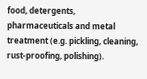food, detergents, pharmaceuticals and metal treatment (e.g. pickling, cleaning, rust-proofing, polishing).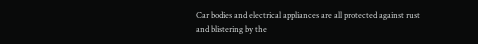Car bodies and electrical appliances are all protected against rust and blistering by the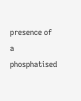presence of a phosphatised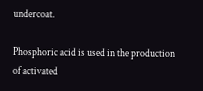undercoat.

Phosphoric acid is used in the production of activated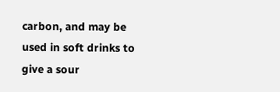carbon, and may be used in soft drinks to give a sour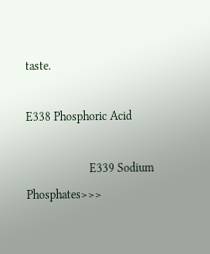taste.

E338 Phosphoric Acid

                     E339 Sodium Phosphates>>>